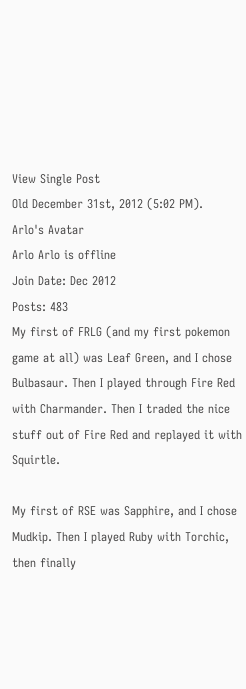View Single Post
Old December 31st, 2012 (5:02 PM).
Arlo's Avatar
Arlo Arlo is offline
Join Date: Dec 2012
Posts: 483
My first of FRLG (and my first pokemon game at all) was Leaf Green, and I chose Bulbasaur. Then I played through Fire Red with Charmander. Then I traded the nice stuff out of Fire Red and replayed it with Squirtle.

My first of RSE was Sapphire, and I chose Mudkip. Then I played Ruby with Torchic, then finally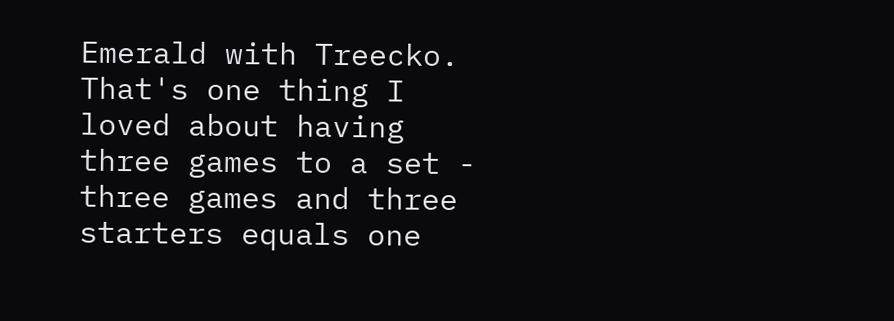Emerald with Treecko. That's one thing I loved about having three games to a set - three games and three starters equals one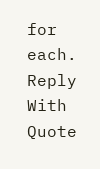for each.
Reply With Quote